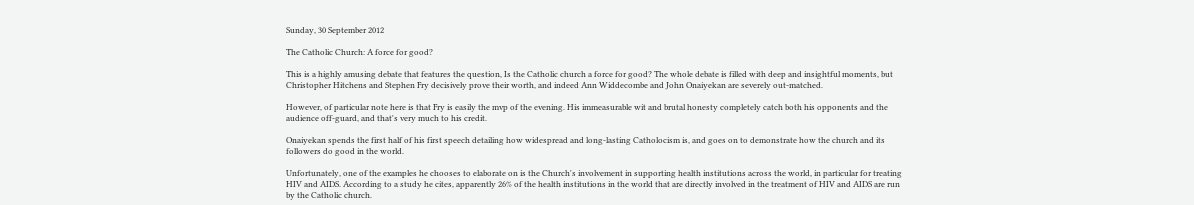Sunday, 30 September 2012

The Catholic Church: A force for good?

This is a highly amusing debate that features the question, Is the Catholic church a force for good? The whole debate is filled with deep and insightful moments, but Christopher Hitchens and Stephen Fry decisively prove their worth, and indeed Ann Widdecombe and John Onaiyekan are severely out-matched.

However, of particular note here is that Fry is easily the mvp of the evening. His immeasurable wit and brutal honesty completely catch both his opponents and the audience off-guard, and that's very much to his credit.

Onaiyekan spends the first half of his first speech detailing how widespread and long-lasting Catholocism is, and goes on to demonstrate how the church and its followers do good in the world.

Unfortunately, one of the examples he chooses to elaborate on is the Church's involvement in supporting health institutions across the world, in particular for treating HIV and AIDS. According to a study he cites, apparently 26% of the health institutions in the world that are directly involved in the treatment of HIV and AIDS are run by the Catholic church.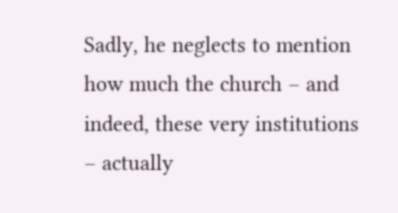Sadly, he neglects to mention how much the church – and indeed, these very institutions – actually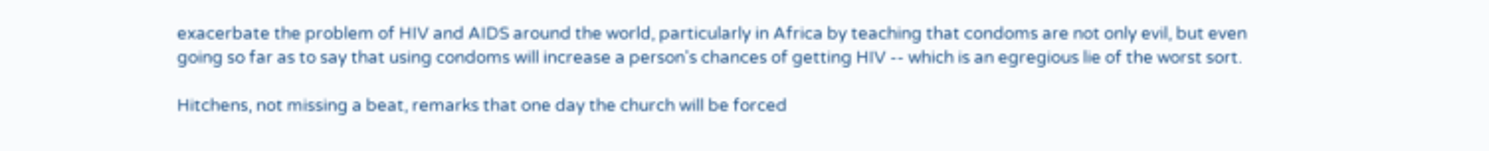exacerbate the problem of HIV and AIDS around the world, particularly in Africa by teaching that condoms are not only evil, but even going so far as to say that using condoms will increase a person's chances of getting HIV -- which is an egregious lie of the worst sort.

Hitchens, not missing a beat, remarks that one day the church will be forced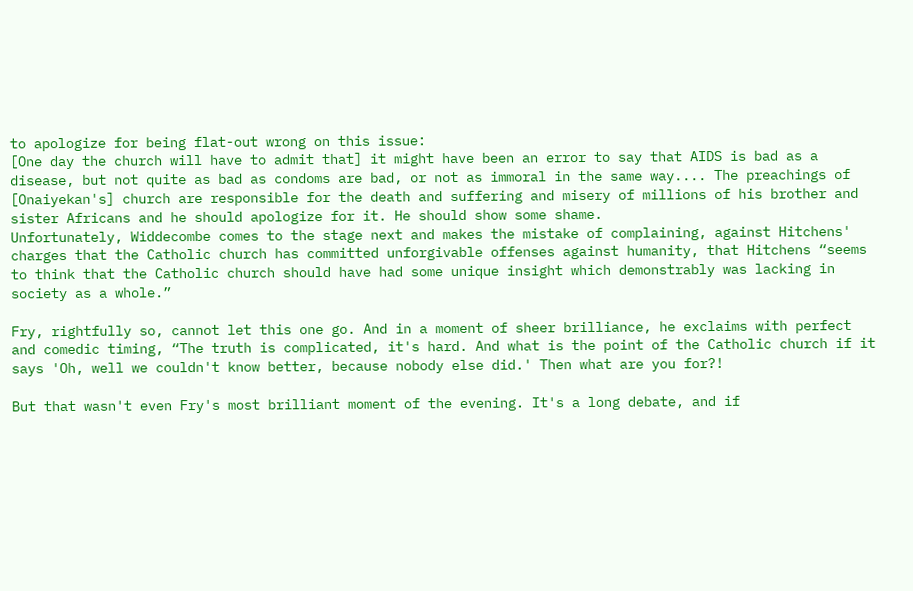to apologize for being flat-out wrong on this issue:
[One day the church will have to admit that] it might have been an error to say that AIDS is bad as a disease, but not quite as bad as condoms are bad, or not as immoral in the same way.... The preachings of [Onaiyekan's] church are responsible for the death and suffering and misery of millions of his brother and sister Africans and he should apologize for it. He should show some shame.
Unfortunately, Widdecombe comes to the stage next and makes the mistake of complaining, against Hitchens' charges that the Catholic church has committed unforgivable offenses against humanity, that Hitchens “seems to think that the Catholic church should have had some unique insight which demonstrably was lacking in society as a whole.”

Fry, rightfully so, cannot let this one go. And in a moment of sheer brilliance, he exclaims with perfect and comedic timing, “The truth is complicated, it's hard. And what is the point of the Catholic church if it says 'Oh, well we couldn't know better, because nobody else did.' Then what are you for?!

But that wasn't even Fry's most brilliant moment of the evening. It's a long debate, and if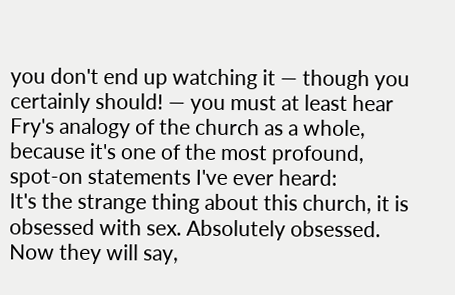you don't end up watching it — though you certainly should! — you must at least hear Fry's analogy of the church as a whole, because it's one of the most profound, spot-on statements I've ever heard:
It's the strange thing about this church, it is obsessed with sex. Absolutely obsessed. Now they will say,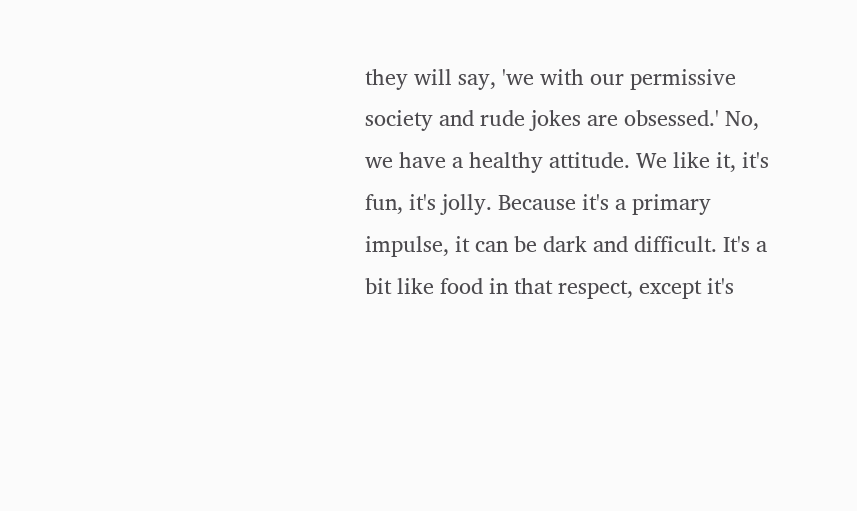they will say, 'we with our permissive society and rude jokes are obsessed.' No, we have a healthy attitude. We like it, it's fun, it's jolly. Because it's a primary impulse, it can be dark and difficult. It's a bit like food in that respect, except it's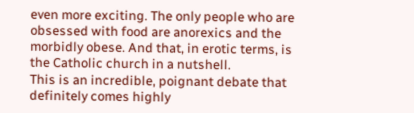even more exciting. The only people who are obsessed with food are anorexics and the morbidly obese. And that, in erotic terms, is the Catholic church in a nutshell.
This is an incredible, poignant debate that definitely comes highly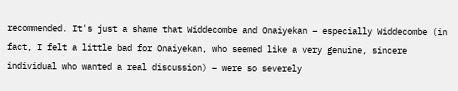recommended. It's just a shame that Widdecombe and Onaiyekan – especially Widdecombe (in fact, I felt a little bad for Onaiyekan, who seemed like a very genuine, sincere individual who wanted a real discussion) – were so severely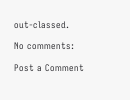out-classed.

No comments:

Post a Comment